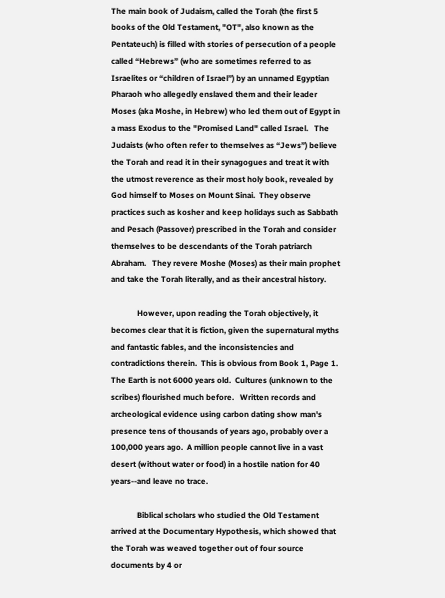The main book of Judaism, called the Torah (the first 5 books of the Old Testament, "OT", also known as the Pentateuch) is filled with stories of persecution of a people called “Hebrews” (who are sometimes referred to as Israelites or “children of Israel”) by an unnamed Egyptian Pharaoh who allegedly enslaved them and their leader Moses (aka Moshe, in Hebrew) who led them out of Egypt in a mass Exodus to the "Promised Land" called Israel.   The Judaists (who often refer to themselves as “Jews”) believe the Torah and read it in their synagogues and treat it with the utmost reverence as their most holy book, revealed by God himself to Moses on Mount Sinai.  They observe practices such as kosher and keep holidays such as Sabbath and Pesach (Passover) prescribed in the Torah and consider themselves to be descendants of the Torah patriarch Abraham.   They revere Moshe (Moses) as their main prophet and take the Torah literally, and as their ancestral history.

             However, upon reading the Torah objectively, it becomes clear that it is fiction, given the supernatural myths and fantastic fables, and the inconsistencies and contradictions therein.  This is obvious from Book 1, Page 1.  The Earth is not 6000 years old.  Cultures (unknown to the scribes) flourished much before.   Written records and archeological evidence using carbon dating show man's presence tens of thousands of years ago, probably over a 100,000 years ago.  A million people cannot live in a vast desert (without water or food) in a hostile nation for 40 years--and leave no trace.

             Biblical scholars who studied the Old Testament arrived at the Documentary Hypothesis, which showed that the Torah was weaved together out of four source documents by 4 or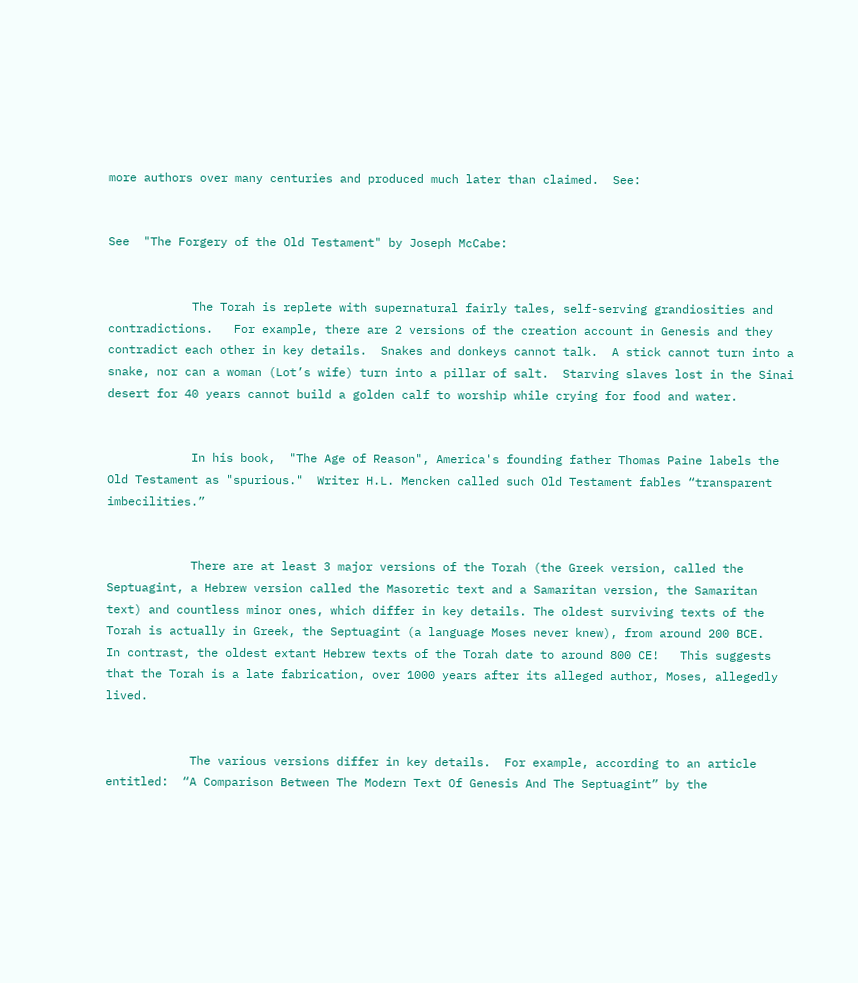more authors over many centuries and produced much later than claimed.  See:


See  "The Forgery of the Old Testament" by Joseph McCabe:


            The Torah is replete with supernatural fairly tales, self-serving grandiosities and contradictions.   For example, there are 2 versions of the creation account in Genesis and they contradict each other in key details.  Snakes and donkeys cannot talk.  A stick cannot turn into a snake, nor can a woman (Lot’s wife) turn into a pillar of salt.  Starving slaves lost in the Sinai desert for 40 years cannot build a golden calf to worship while crying for food and water.


            In his book,  "The Age of Reason", America's founding father Thomas Paine labels the Old Testament as "spurious."  Writer H.L. Mencken called such Old Testament fables “transparent imbecilities.”


            There are at least 3 major versions of the Torah (the Greek version, called the Septuagint, a Hebrew version called the Masoretic text and a Samaritan version, the Samaritan text) and countless minor ones, which differ in key details. The oldest surviving texts of the Torah is actually in Greek, the Septuagint (a language Moses never knew), from around 200 BCE.   In contrast, the oldest extant Hebrew texts of the Torah date to around 800 CE!   This suggests that the Torah is a late fabrication, over 1000 years after its alleged author, Moses, allegedly lived.


            The various versions differ in key details.  For example, according to an article entitled:  “A Comparison Between The Modern Text Of Genesis And The Septuagint” by the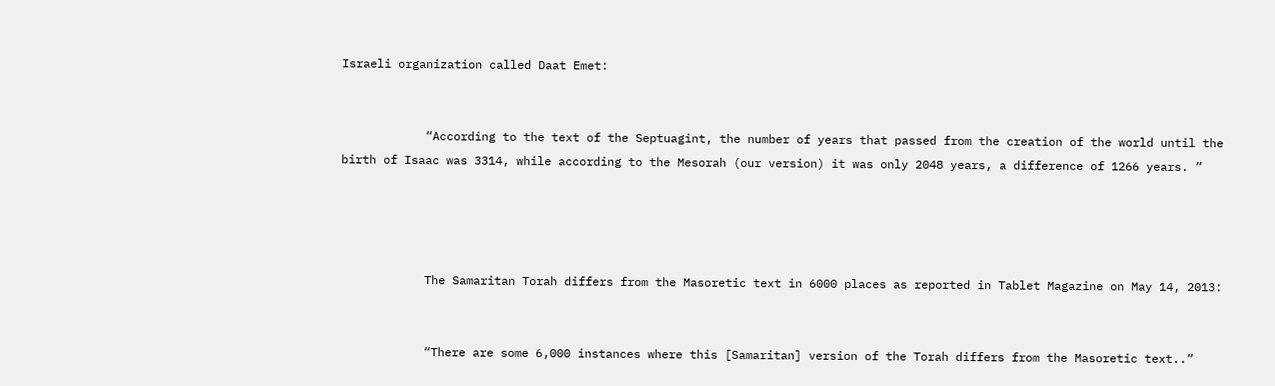Israeli organization called Daat Emet:


            “According to the text of the Septuagint, the number of years that passed from the creation of the world until the birth of Isaac was 3314, while according to the Mesorah (our version) it was only 2048 years, a difference of 1266 years. ”




            The Samaritan Torah differs from the Masoretic text in 6000 places as reported in Tablet Magazine on May 14, 2013:


            “There are some 6,000 instances where this [Samaritan] version of the Torah differs from the Masoretic text..”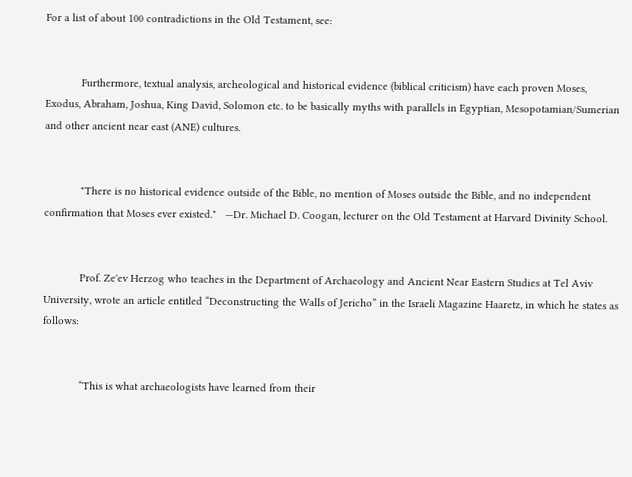For a list of about 100 contradictions in the Old Testament, see:


            Furthermore, textual analysis, archeological and historical evidence (biblical criticism) have each proven Moses, Exodus, Abraham, Joshua, King David, Solomon etc. to be basically myths with parallels in Egyptian, Mesopotamian/Sumerian and other ancient near east (ANE) cultures.


            "There is no historical evidence outside of the Bible, no mention of Moses outside the Bible, and no independent confirmation that Moses ever existed."   —Dr. Michael D. Coogan, lecturer on the Old Testament at Harvard Divinity School.


            Prof. Ze'ev Herzog who teaches in the Department of Archaeology and Ancient Near Eastern Studies at Tel Aviv University, wrote an article entitled “Deconstructing the Walls of Jericho” in the Israeli Magazine Haaretz, in which he states as follows:


            “This is what archaeologists have learned from their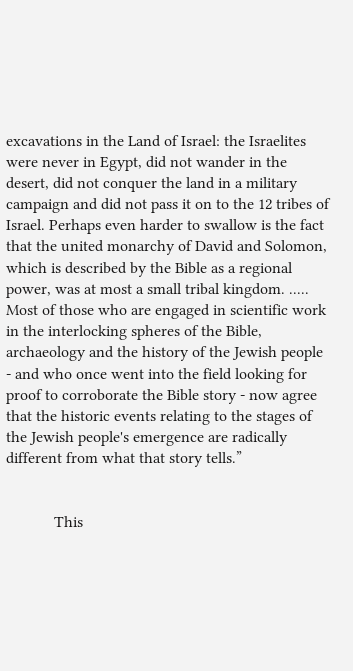excavations in the Land of Israel: the Israelites were never in Egypt, did not wander in the desert, did not conquer the land in a military campaign and did not pass it on to the 12 tribes of Israel. Perhaps even harder to swallow is the fact that the united monarchy of David and Solomon, which is described by the Bible as a regional power, was at most a small tribal kingdom. ..... Most of those who are engaged in scientific work in the interlocking spheres of the Bible, archaeology and the history of the Jewish people - and who once went into the field looking for proof to corroborate the Bible story - now agree that the historic events relating to the stages of the Jewish people's emergence are radically different from what that story tells.”


            This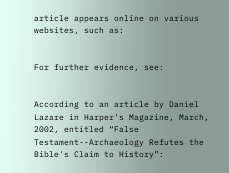article appears online on various websites, such as:


For further evidence, see:


According to an article by Daniel Lazare in Harper’s Magazine, March, 2002, entitled “False Testament--Archaeology Refutes the Bible's Claim to History”: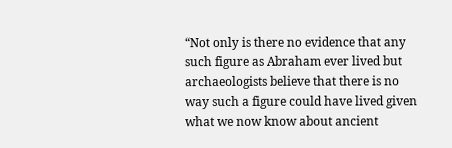“Not only is there no evidence that any such figure as Abraham ever lived but archaeologists believe that there is no way such a figure could have lived given what we now know about ancient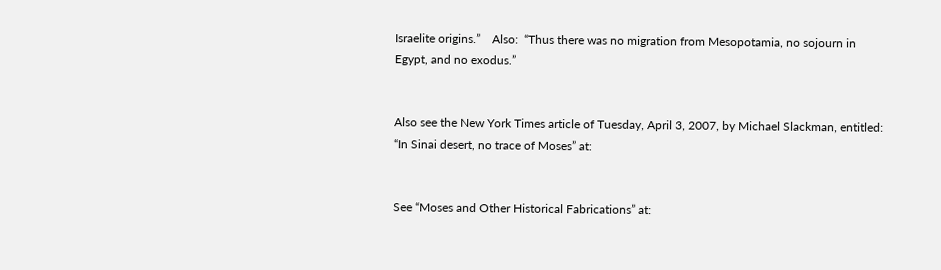Israelite origins.”    Also:  “Thus there was no migration from Mesopotamia, no sojourn in Egypt, and no exodus.”


Also see the New York Times article of Tuesday, April 3, 2007, by Michael Slackman, entitled:  “In Sinai desert, no trace of Moses” at:


See “Moses and Other Historical Fabrications” at: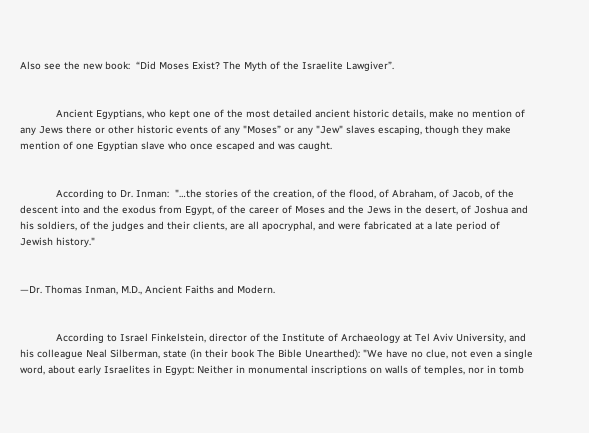Also see the new book:  “Did Moses Exist? The Myth of the Israelite Lawgiver”.


            Ancient Egyptians, who kept one of the most detailed ancient historic details, make no mention of any Jews there or other historic events of any "Moses” or any "Jew" slaves escaping, though they make mention of one Egyptian slave who once escaped and was caught.


            According to Dr. Inman:  "…the stories of the creation, of the flood, of Abraham, of Jacob, of the descent into and the exodus from Egypt, of the career of Moses and the Jews in the desert, of Joshua and his soldiers, of the judges and their clients, are all apocryphal, and were fabricated at a late period of Jewish history."


—Dr. Thomas Inman, M.D., Ancient Faiths and Modern.


            According to Israel Finkelstein, director of the Institute of Archaeology at Tel Aviv University, and his colleague Neal Silberman, state (in their book The Bible Unearthed): "We have no clue, not even a single word, about early Israelites in Egypt: Neither in monumental inscriptions on walls of temples, nor in tomb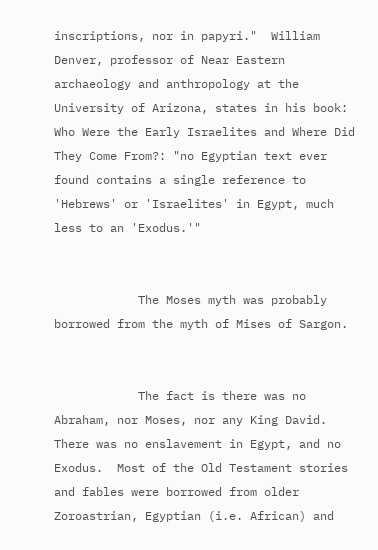inscriptions, nor in papyri."  William Denver, professor of Near Eastern archaeology and anthropology at the University of Arizona, states in his book: Who Were the Early Israelites and Where Did They Come From?: "no Egyptian text ever found contains a single reference to 'Hebrews' or 'Israelites' in Egypt, much less to an 'Exodus.'"


            The Moses myth was probably borrowed from the myth of Mises of Sargon.


            The fact is there was no Abraham, nor Moses, nor any King David.  There was no enslavement in Egypt, and no Exodus.  Most of the Old Testament stories and fables were borrowed from older Zoroastrian, Egyptian (i.e. African) and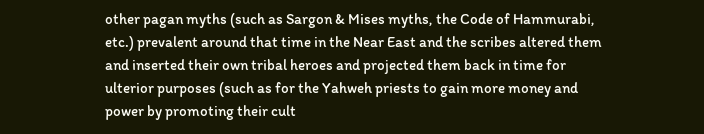other pagan myths (such as Sargon & Mises myths, the Code of Hammurabi, etc.) prevalent around that time in the Near East and the scribes altered them and inserted their own tribal heroes and projected them back in time for ulterior purposes (such as for the Yahweh priests to gain more money and power by promoting their cult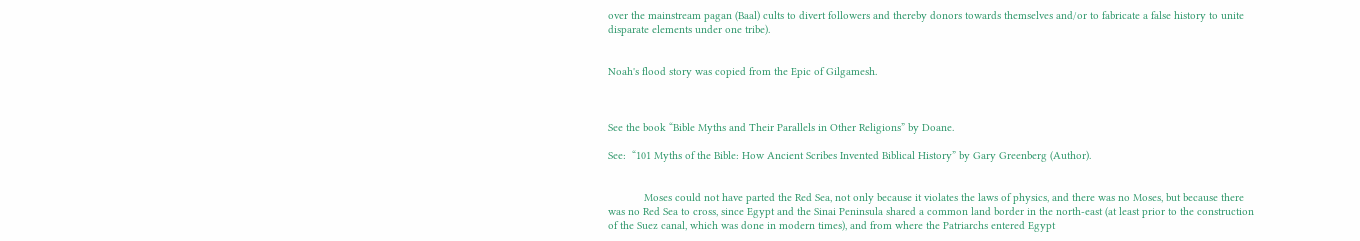over the mainstream pagan (Baal) cults to divert followers and thereby donors towards themselves and/or to fabricate a false history to unite disparate elements under one tribe).


Noah's flood story was copied from the Epic of Gilgamesh.



See the book “Bible Myths and Their Parallels in Other Religions” by Doane.

See:  “101 Myths of the Bible: How Ancient Scribes Invented Biblical History” by Gary Greenberg (Author).


            Moses could not have parted the Red Sea, not only because it violates the laws of physics, and there was no Moses, but because there was no Red Sea to cross, since Egypt and the Sinai Peninsula shared a common land border in the north-east (at least prior to the construction of the Suez canal, which was done in modern times), and from where the Patriarchs entered Egypt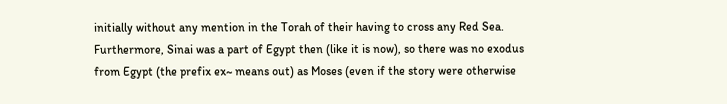initially without any mention in the Torah of their having to cross any Red Sea.  Furthermore, Sinai was a part of Egypt then (like it is now), so there was no exodus from Egypt (the prefix ex~ means out) as Moses (even if the story were otherwise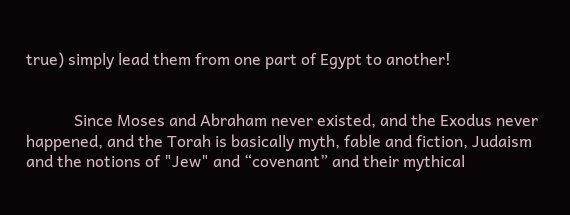true) simply lead them from one part of Egypt to another!


            Since Moses and Abraham never existed, and the Exodus never happened, and the Torah is basically myth, fable and fiction, Judaism and the notions of "Jew" and “covenant” and their mythical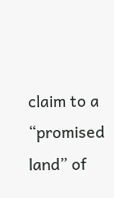claim to a “promised land” of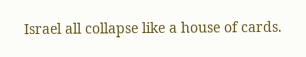Israel all collapse like a house of cards.